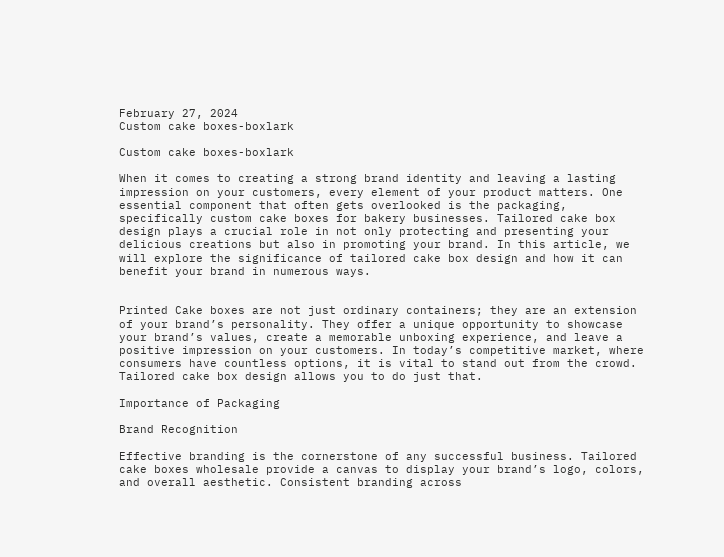February 27, 2024
Custom cake boxes-boxlark

Custom cake boxes-boxlark

When it comes to creating a strong brand identity and leaving a lasting impression on your customers, every element of your product matters. One essential component that often gets overlooked is the packaging, specifically custom cake boxes for bakery businesses. Tailored cake box design plays a crucial role in not only protecting and presenting your delicious creations but also in promoting your brand. In this article, we will explore the significance of tailored cake box design and how it can benefit your brand in numerous ways.


Printed Cake boxes are not just ordinary containers; they are an extension of your brand’s personality. They offer a unique opportunity to showcase your brand’s values, create a memorable unboxing experience, and leave a positive impression on your customers. In today’s competitive market, where consumers have countless options, it is vital to stand out from the crowd. Tailored cake box design allows you to do just that.

Importance of Packaging

Brand Recognition

Effective branding is the cornerstone of any successful business. Tailored cake boxes wholesale provide a canvas to display your brand’s logo, colors, and overall aesthetic. Consistent branding across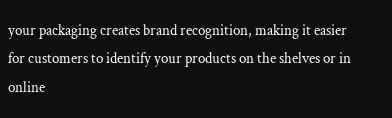your packaging creates brand recognition, making it easier for customers to identify your products on the shelves or in online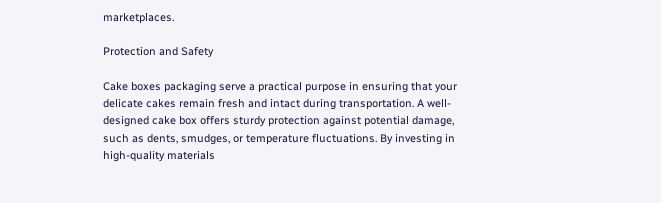marketplaces.

Protection and Safety

Cake boxes packaging serve a practical purpose in ensuring that your delicate cakes remain fresh and intact during transportation. A well-designed cake box offers sturdy protection against potential damage, such as dents, smudges, or temperature fluctuations. By investing in high-quality materials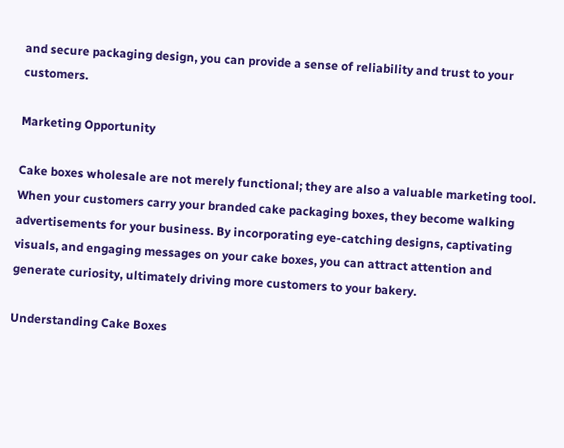and secure packaging design, you can provide a sense of reliability and trust to your customers.

Marketing Opportunity

Cake boxes wholesale are not merely functional; they are also a valuable marketing tool. When your customers carry your branded cake packaging boxes, they become walking advertisements for your business. By incorporating eye-catching designs, captivating visuals, and engaging messages on your cake boxes, you can attract attention and generate curiosity, ultimately driving more customers to your bakery.

Understanding Cake Boxes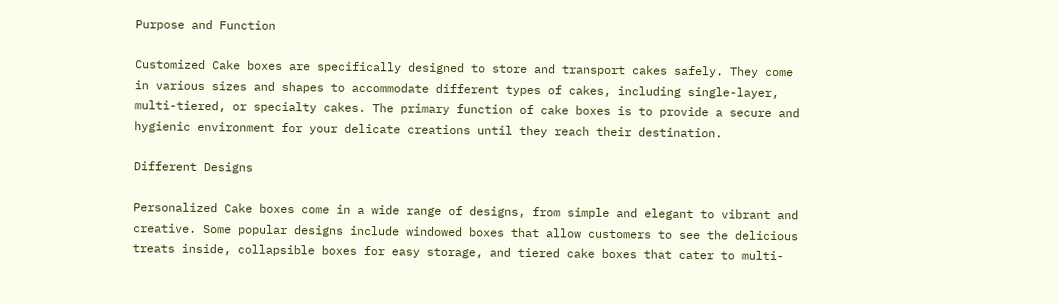Purpose and Function

Customized Cake boxes are specifically designed to store and transport cakes safely. They come in various sizes and shapes to accommodate different types of cakes, including single-layer, multi-tiered, or specialty cakes. The primary function of cake boxes is to provide a secure and hygienic environment for your delicate creations until they reach their destination.

Different Designs

Personalized Cake boxes come in a wide range of designs, from simple and elegant to vibrant and creative. Some popular designs include windowed boxes that allow customers to see the delicious treats inside, collapsible boxes for easy storage, and tiered cake boxes that cater to multi-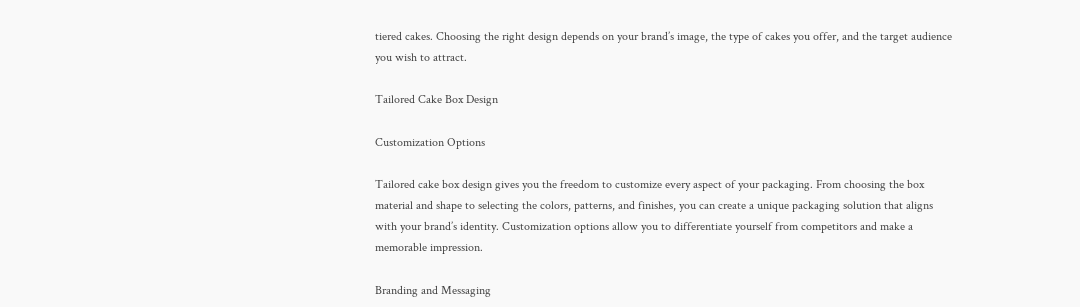tiered cakes. Choosing the right design depends on your brand’s image, the type of cakes you offer, and the target audience you wish to attract.

Tailored Cake Box Design

Customization Options

Tailored cake box design gives you the freedom to customize every aspect of your packaging. From choosing the box material and shape to selecting the colors, patterns, and finishes, you can create a unique packaging solution that aligns with your brand’s identity. Customization options allow you to differentiate yourself from competitors and make a memorable impression.

Branding and Messaging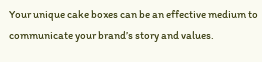Your unique cake boxes can be an effective medium to communicate your brand’s story and values.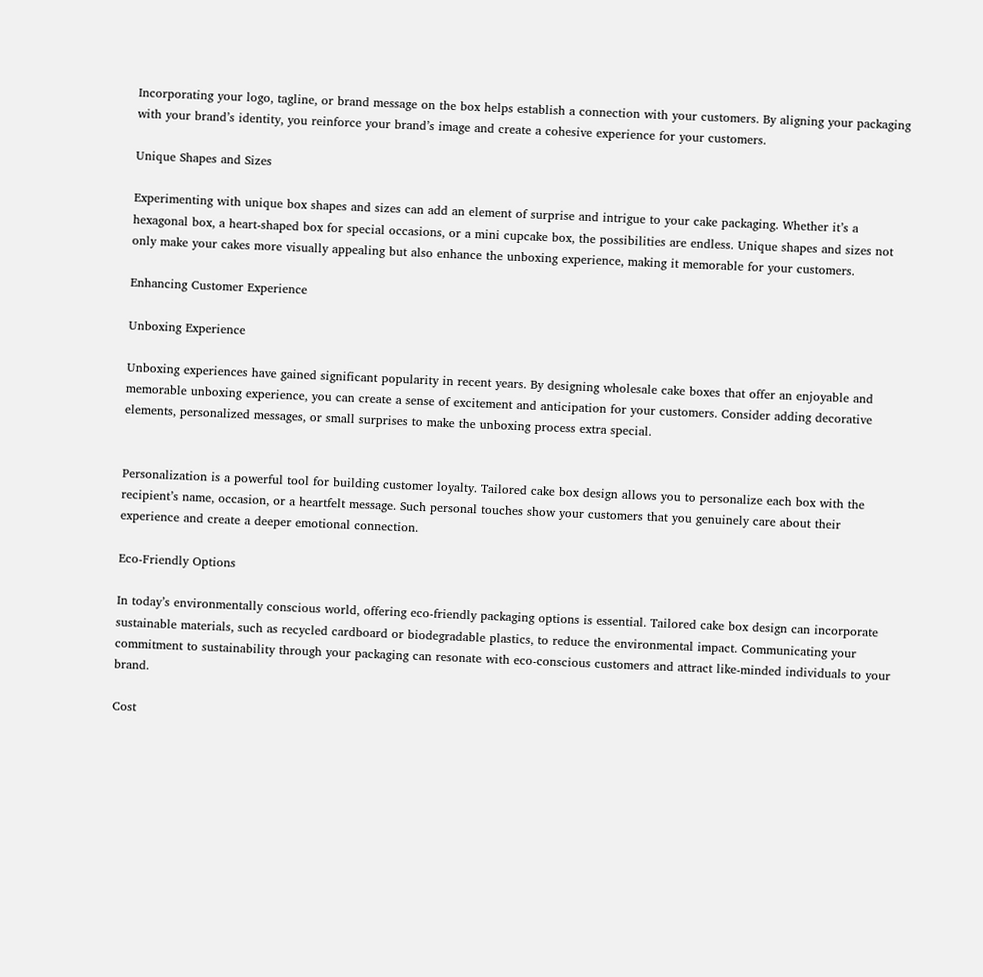Incorporating your logo, tagline, or brand message on the box helps establish a connection with your customers. By aligning your packaging with your brand’s identity, you reinforce your brand’s image and create a cohesive experience for your customers.

Unique Shapes and Sizes

Experimenting with unique box shapes and sizes can add an element of surprise and intrigue to your cake packaging. Whether it’s a hexagonal box, a heart-shaped box for special occasions, or a mini cupcake box, the possibilities are endless. Unique shapes and sizes not only make your cakes more visually appealing but also enhance the unboxing experience, making it memorable for your customers.

Enhancing Customer Experience

Unboxing Experience

Unboxing experiences have gained significant popularity in recent years. By designing wholesale cake boxes that offer an enjoyable and memorable unboxing experience, you can create a sense of excitement and anticipation for your customers. Consider adding decorative elements, personalized messages, or small surprises to make the unboxing process extra special.


Personalization is a powerful tool for building customer loyalty. Tailored cake box design allows you to personalize each box with the recipient’s name, occasion, or a heartfelt message. Such personal touches show your customers that you genuinely care about their experience and create a deeper emotional connection.

Eco-Friendly Options

In today’s environmentally conscious world, offering eco-friendly packaging options is essential. Tailored cake box design can incorporate sustainable materials, such as recycled cardboard or biodegradable plastics, to reduce the environmental impact. Communicating your commitment to sustainability through your packaging can resonate with eco-conscious customers and attract like-minded individuals to your brand.

Cost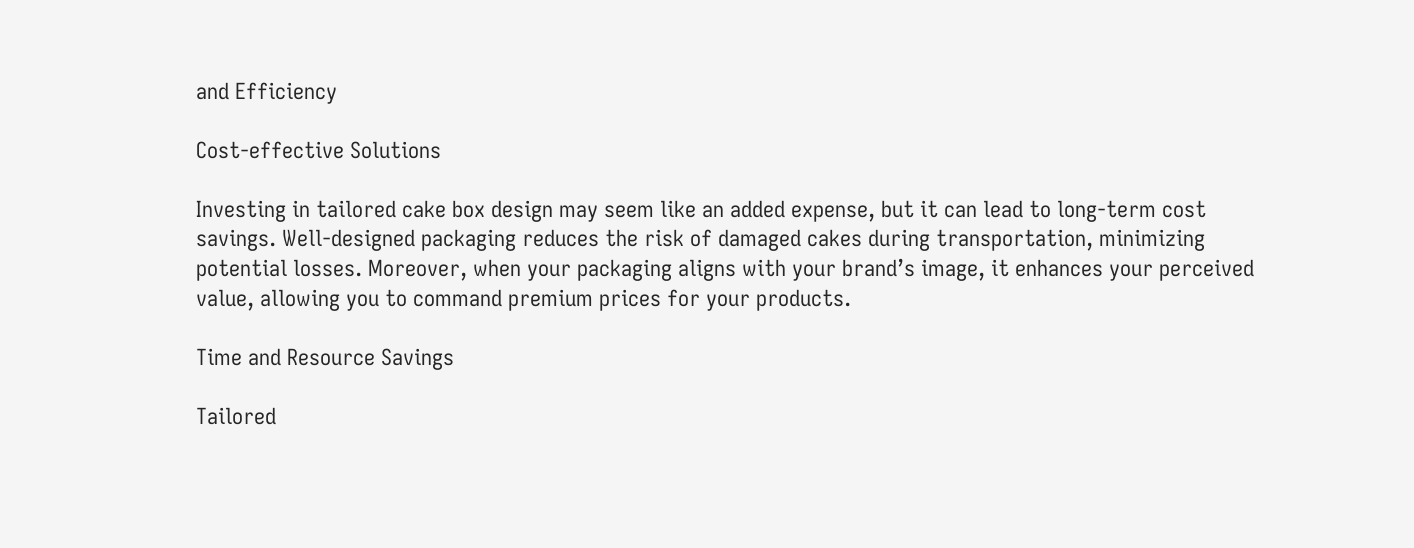and Efficiency

Cost-effective Solutions

Investing in tailored cake box design may seem like an added expense, but it can lead to long-term cost savings. Well-designed packaging reduces the risk of damaged cakes during transportation, minimizing potential losses. Moreover, when your packaging aligns with your brand’s image, it enhances your perceived value, allowing you to command premium prices for your products.

Time and Resource Savings

Tailored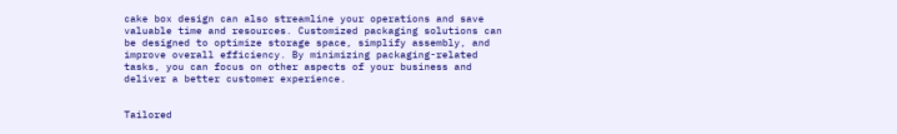cake box design can also streamline your operations and save valuable time and resources. Customized packaging solutions can be designed to optimize storage space, simplify assembly, and improve overall efficiency. By minimizing packaging-related tasks, you can focus on other aspects of your business and deliver a better customer experience.


Tailored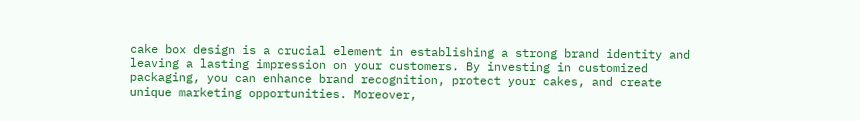cake box design is a crucial element in establishing a strong brand identity and leaving a lasting impression on your customers. By investing in customized packaging, you can enhance brand recognition, protect your cakes, and create unique marketing opportunities. Moreover,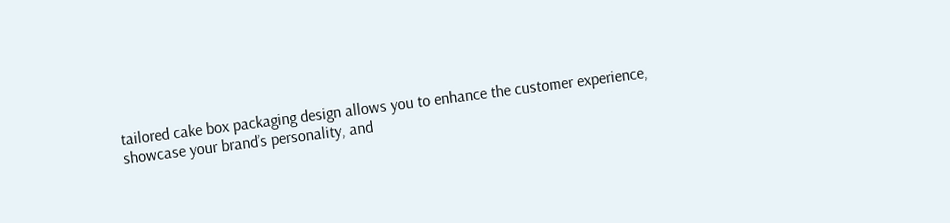tailored cake box packaging design allows you to enhance the customer experience, showcase your brand’s personality, and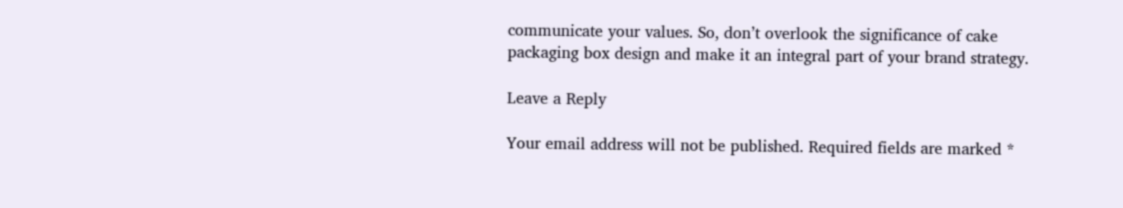communicate your values. So, don’t overlook the significance of cake packaging box design and make it an integral part of your brand strategy.

Leave a Reply

Your email address will not be published. Required fields are marked *